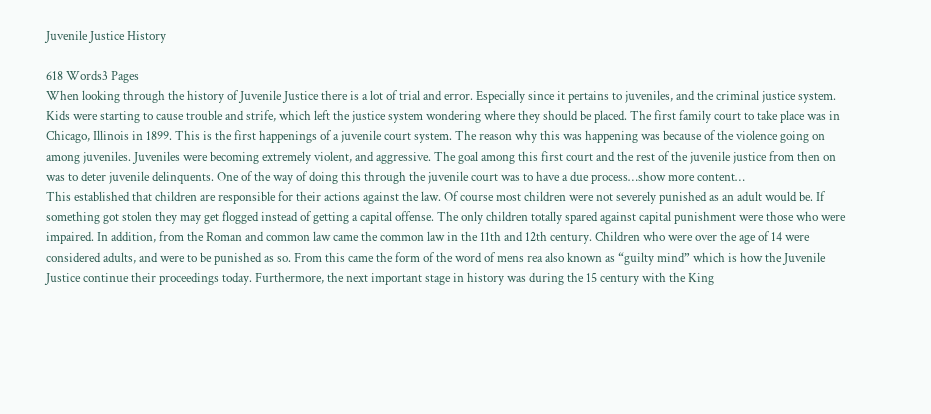Juvenile Justice History

618 Words3 Pages
When looking through the history of Juvenile Justice there is a lot of trial and error. Especially since it pertains to juveniles, and the criminal justice system. Kids were starting to cause trouble and strife, which left the justice system wondering where they should be placed. The first family court to take place was in Chicago, Illinois in 1899. This is the first happenings of a juvenile court system. The reason why this was happening was because of the violence going on among juveniles. Juveniles were becoming extremely violent, and aggressive. The goal among this first court and the rest of the juvenile justice from then on was to deter juvenile delinquents. One of the way of doing this through the juvenile court was to have a due process…show more content…
This established that children are responsible for their actions against the law. Of course most children were not severely punished as an adult would be. If something got stolen they may get flogged instead of getting a capital offense. The only children totally spared against capital punishment were those who were impaired. In addition, from the Roman and common law came the common law in the 11th and 12th century. Children who were over the age of 14 were considered adults, and were to be punished as so. From this came the form of the word of mens rea also known as “guilty mind” which is how the Juvenile Justice continue their proceedings today. Furthermore, the next important stage in history was during the 15 century with the King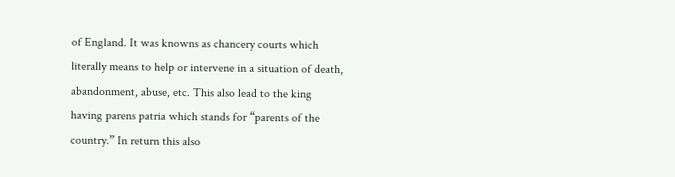of England. It was knowns as chancery courts which literally means to help or intervene in a situation of death, abandonment, abuse, etc. This also lead to the king having parens patria which stands for “parents of the country.” In return this also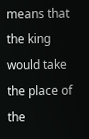means that the king would take the place of the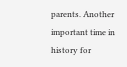parents. Another important time in history for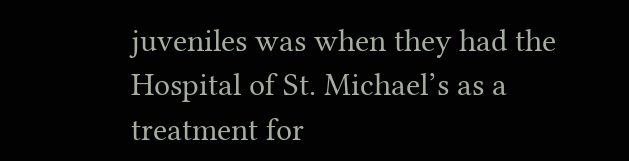juveniles was when they had the Hospital of St. Michael’s as a treatment for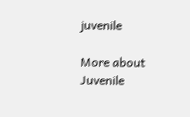juvenile

More about Juvenile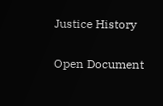Justice History

Open Document